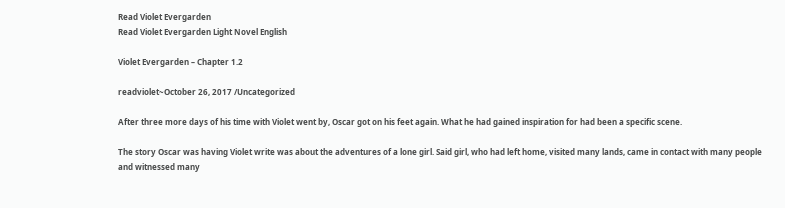Read Violet Evergarden
Read Violet Evergarden Light Novel English

Violet Evergarden – Chapter 1.2

readviolet~October 26, 2017 /Uncategorized

After three more days of his time with Violet went by, Oscar got on his feet again. What he had gained inspiration for had been a specific scene.

The story Oscar was having Violet write was about the adventures of a lone girl. Said girl, who had left home, visited many lands, came in contact with many people and witnessed many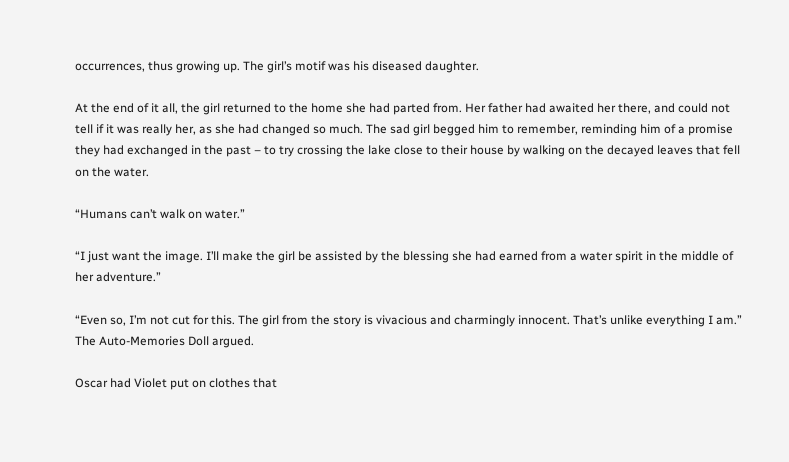occurrences, thus growing up. The girl’s motif was his diseased daughter.

At the end of it all, the girl returned to the home she had parted from. Her father had awaited her there, and could not tell if it was really her, as she had changed so much. The sad girl begged him to remember, reminding him of a promise they had exchanged in the past – to try crossing the lake close to their house by walking on the decayed leaves that fell on the water.

“Humans can’t walk on water.”

“I just want the image. I’ll make the girl be assisted by the blessing she had earned from a water spirit in the middle of her adventure.”

“Even so, I’m not cut for this. The girl from the story is vivacious and charmingly innocent. That’s unlike everything I am.” The Auto-Memories Doll argued.

Oscar had Violet put on clothes that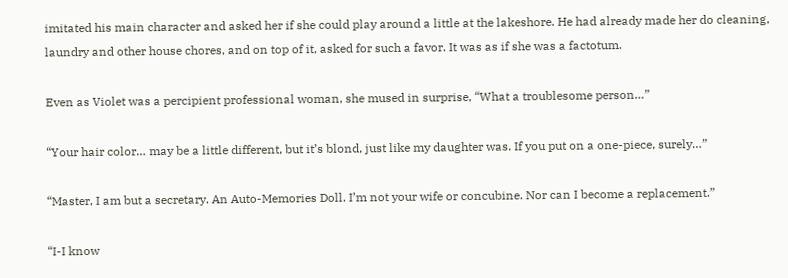imitated his main character and asked her if she could play around a little at the lakeshore. He had already made her do cleaning, laundry and other house chores, and on top of it, asked for such a favor. It was as if she was a factotum.

Even as Violet was a percipient professional woman, she mused in surprise, “What a troublesome person…”

“Your hair color… may be a little different, but it’s blond, just like my daughter was. If you put on a one-piece, surely…”

“Master, I am but a secretary. An Auto-Memories Doll. I’m not your wife or concubine. Nor can I become a replacement.”

“I-I know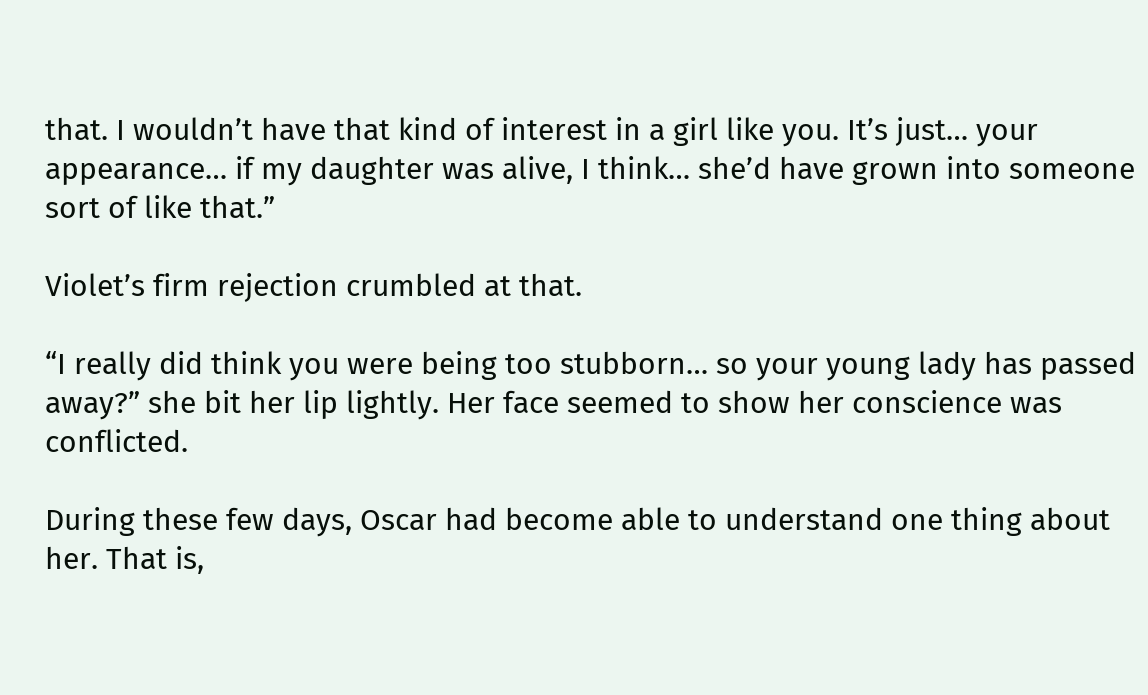that. I wouldn’t have that kind of interest in a girl like you. It’s just… your appearance… if my daughter was alive, I think… she’d have grown into someone sort of like that.”

Violet’s firm rejection crumbled at that.

“I really did think you were being too stubborn… so your young lady has passed away?” she bit her lip lightly. Her face seemed to show her conscience was conflicted.

During these few days, Oscar had become able to understand one thing about her. That is,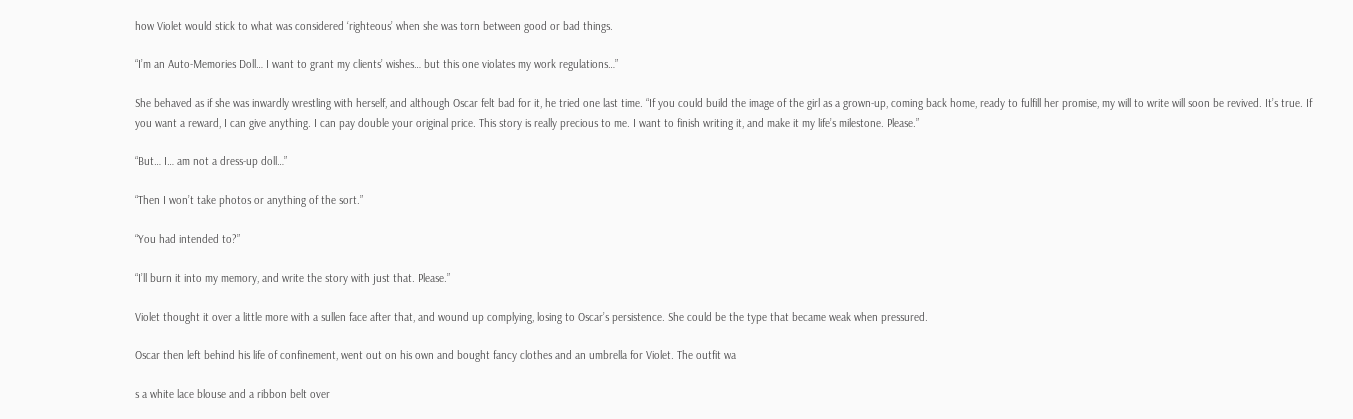how Violet would stick to what was considered ‘righteous’ when she was torn between good or bad things.

“I’m an Auto-Memories Doll… I want to grant my clients’ wishes… but this one violates my work regulations…”

She behaved as if she was inwardly wrestling with herself, and although Oscar felt bad for it, he tried one last time. “If you could build the image of the girl as a grown-up, coming back home, ready to fulfill her promise, my will to write will soon be revived. It’s true. If you want a reward, I can give anything. I can pay double your original price. This story is really precious to me. I want to finish writing it, and make it my life’s milestone. Please.”

“But… I… am not a dress-up doll…”

“Then I won’t take photos or anything of the sort.”

“You had intended to?”

“I’ll burn it into my memory, and write the story with just that. Please.”

Violet thought it over a little more with a sullen face after that, and wound up complying, losing to Oscar’s persistence. She could be the type that became weak when pressured.

Oscar then left behind his life of confinement, went out on his own and bought fancy clothes and an umbrella for Violet. The outfit wa

s a white lace blouse and a ribbon belt over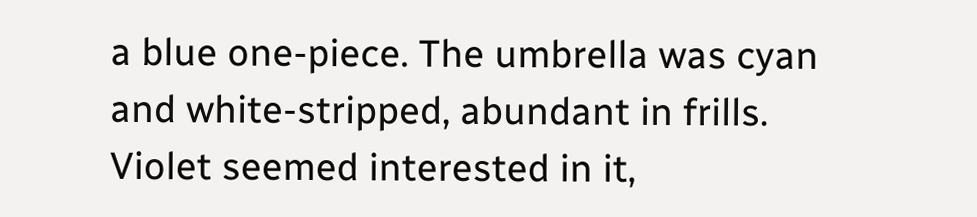a blue one-piece. The umbrella was cyan and white-stripped, abundant in frills. Violet seemed interested in it,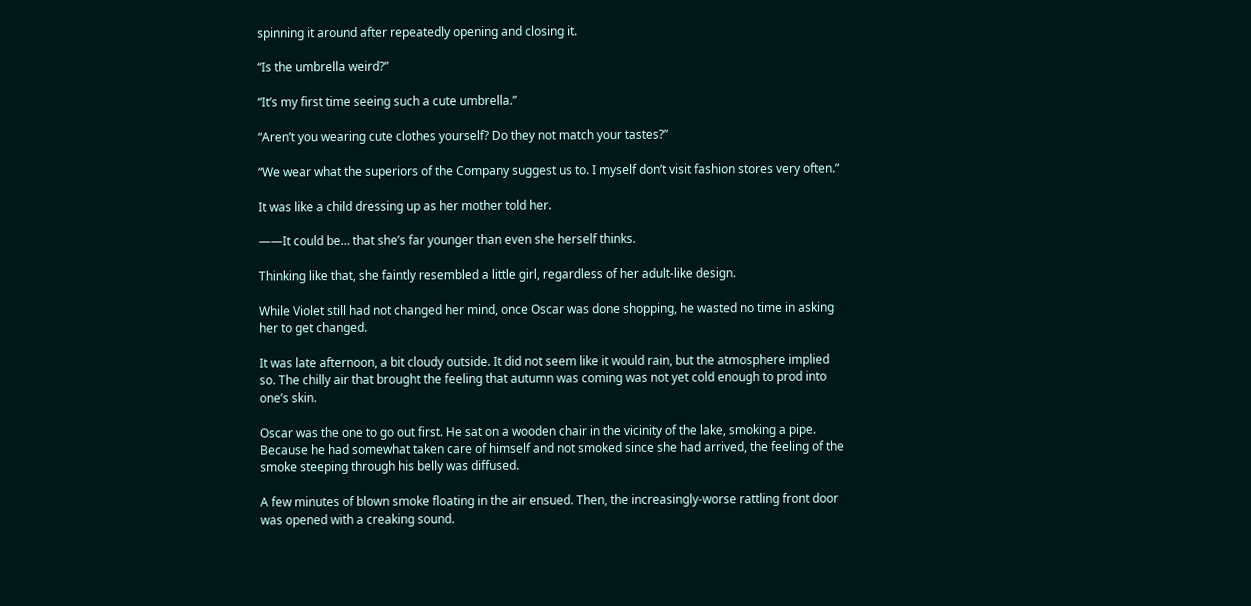spinning it around after repeatedly opening and closing it.

“Is the umbrella weird?”

“It’s my first time seeing such a cute umbrella.”

“Aren’t you wearing cute clothes yourself? Do they not match your tastes?”

“We wear what the superiors of the Company suggest us to. I myself don’t visit fashion stores very often.”

It was like a child dressing up as her mother told her.

――It could be… that she’s far younger than even she herself thinks.

Thinking like that, she faintly resembled a little girl, regardless of her adult-like design.

While Violet still had not changed her mind, once Oscar was done shopping, he wasted no time in asking her to get changed.

It was late afternoon, a bit cloudy outside. It did not seem like it would rain, but the atmosphere implied so. The chilly air that brought the feeling that autumn was coming was not yet cold enough to prod into one’s skin.

Oscar was the one to go out first. He sat on a wooden chair in the vicinity of the lake, smoking a pipe. Because he had somewhat taken care of himself and not smoked since she had arrived, the feeling of the smoke steeping through his belly was diffused.

A few minutes of blown smoke floating in the air ensued. Then, the increasingly-worse rattling front door was opened with a creaking sound.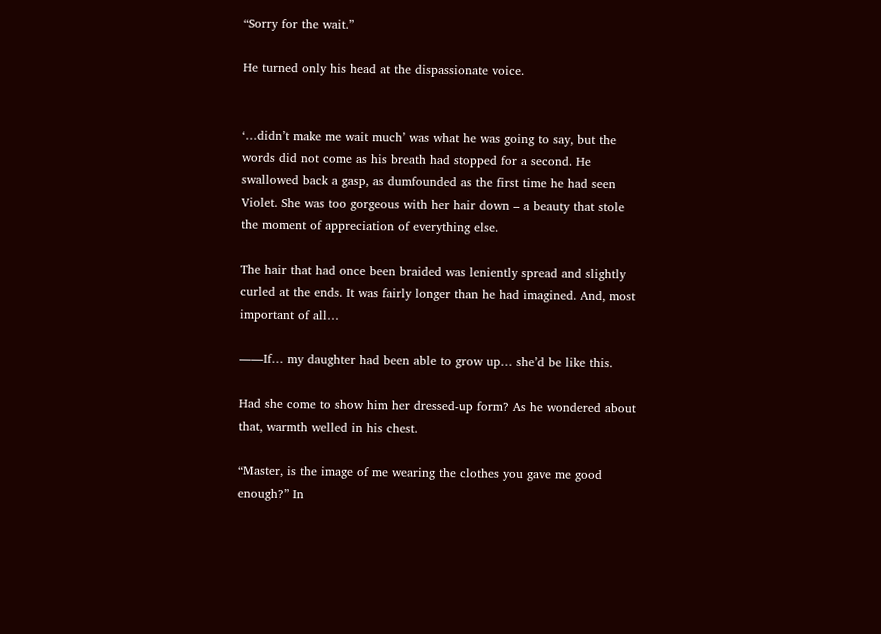“Sorry for the wait.”

He turned only his head at the dispassionate voice.


‘…didn’t make me wait much’ was what he was going to say, but the words did not come as his breath had stopped for a second. He swallowed back a gasp, as dumfounded as the first time he had seen Violet. She was too gorgeous with her hair down – a beauty that stole the moment of appreciation of everything else.

The hair that had once been braided was leniently spread and slightly curled at the ends. It was fairly longer than he had imagined. And, most important of all…

――If… my daughter had been able to grow up… she’d be like this.

Had she come to show him her dressed-up form? As he wondered about that, warmth welled in his chest.

“Master, is the image of me wearing the clothes you gave me good enough?” In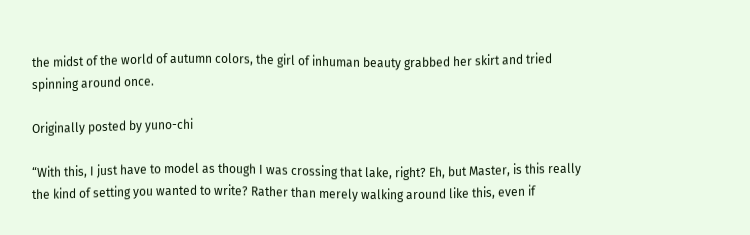the midst of the world of autumn colors, the girl of inhuman beauty grabbed her skirt and tried spinning around once.

Originally posted by yuno-chi

“With this, I just have to model as though I was crossing that lake, right? Eh, but Master, is this really the kind of setting you wanted to write? Rather than merely walking around like this, even if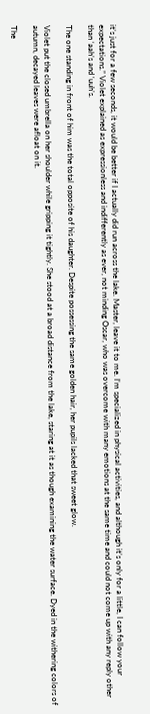it’s just for a few seconds, it would be better if I actually did run across the lake. Master, leave it to me. I’m specialized in physical activities, and although it’s only for a little, I can follow your expectations.” Violet explained as expressionless and indifferently as ever, not minding Oscar, who was overcome with many emotions at the same time and could not come up with any reply other than ‘aah’s and ‘uuh’s.

The one standing in front of him was the total opposite of his daughter. Despite possessing the same golden hair, her pupils lacked that sweet glow.

Violet put the closed umbrella on her shoulder while gripping it tightly. She stood at a broad distance from the lake, staring at it as though examining the water surface. Dyed in the withering colors of autumn, decayed leaves were afloat on it.

The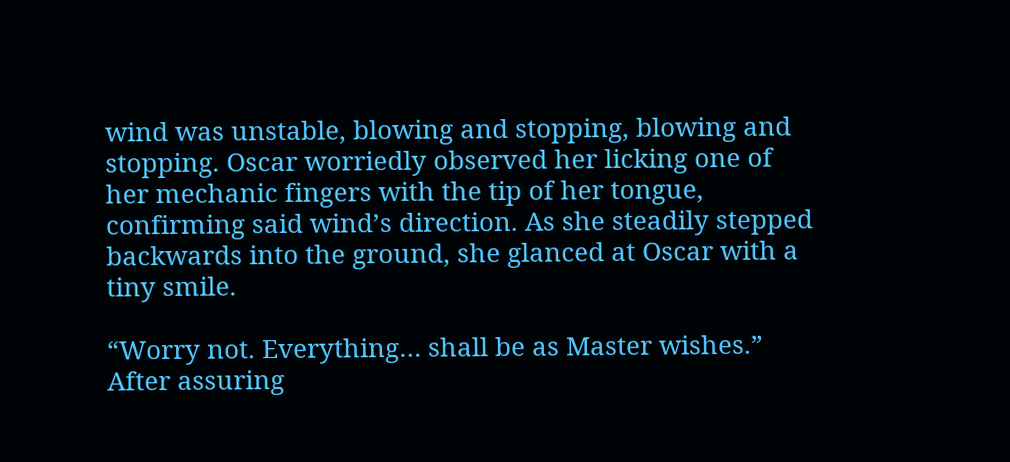wind was unstable, blowing and stopping, blowing and stopping. Oscar worriedly observed her licking one of her mechanic fingers with the tip of her tongue, confirming said wind’s direction. As she steadily stepped backwards into the ground, she glanced at Oscar with a tiny smile.

“Worry not. Everything… shall be as Master wishes.” After assuring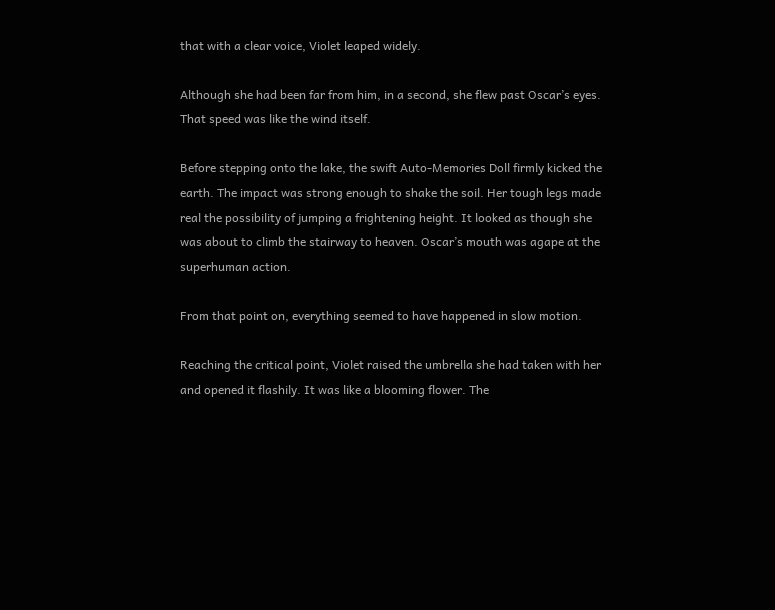that with a clear voice, Violet leaped widely.

Although she had been far from him, in a second, she flew past Oscar’s eyes. That speed was like the wind itself.

Before stepping onto the lake, the swift Auto-Memories Doll firmly kicked the earth. The impact was strong enough to shake the soil. Her tough legs made real the possibility of jumping a frightening height. It looked as though she was about to climb the stairway to heaven. Oscar’s mouth was agape at the superhuman action.

From that point on, everything seemed to have happened in slow motion.

Reaching the critical point, Violet raised the umbrella she had taken with her and opened it flashily. It was like a blooming flower. The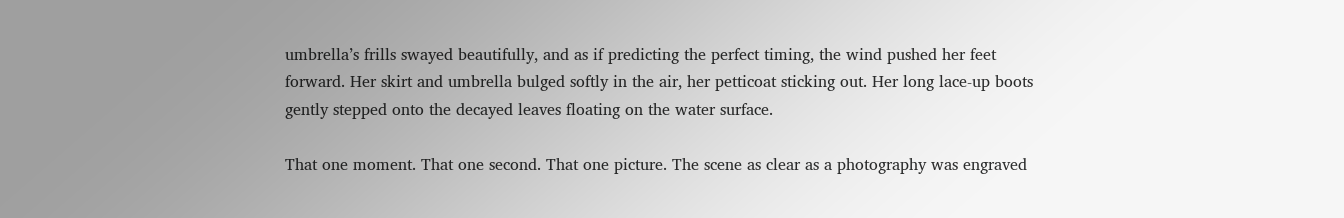umbrella’s frills swayed beautifully, and as if predicting the perfect timing, the wind pushed her feet forward. Her skirt and umbrella bulged softly in the air, her petticoat sticking out. Her long lace-up boots gently stepped onto the decayed leaves floating on the water surface.

That one moment. That one second. That one picture. The scene as clear as a photography was engraved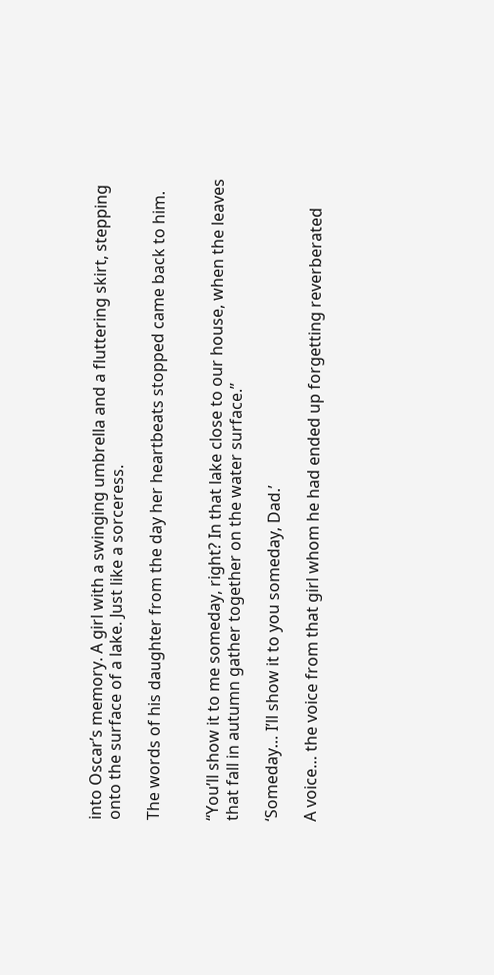into Oscar’s memory. A girl with a swinging umbrella and a fluttering skirt, stepping onto the surface of a lake. Just like a sorceress.

The words of his daughter from the day her heartbeats stopped came back to him.


“You’ll show it to me someday, right? In that lake close to our house, when the leaves that fall in autumn gather together on the water surface.”

‘Someday… I’ll show it to you someday, Dad.’

A voice… the voice from that girl whom he had ended up forgetting reverberated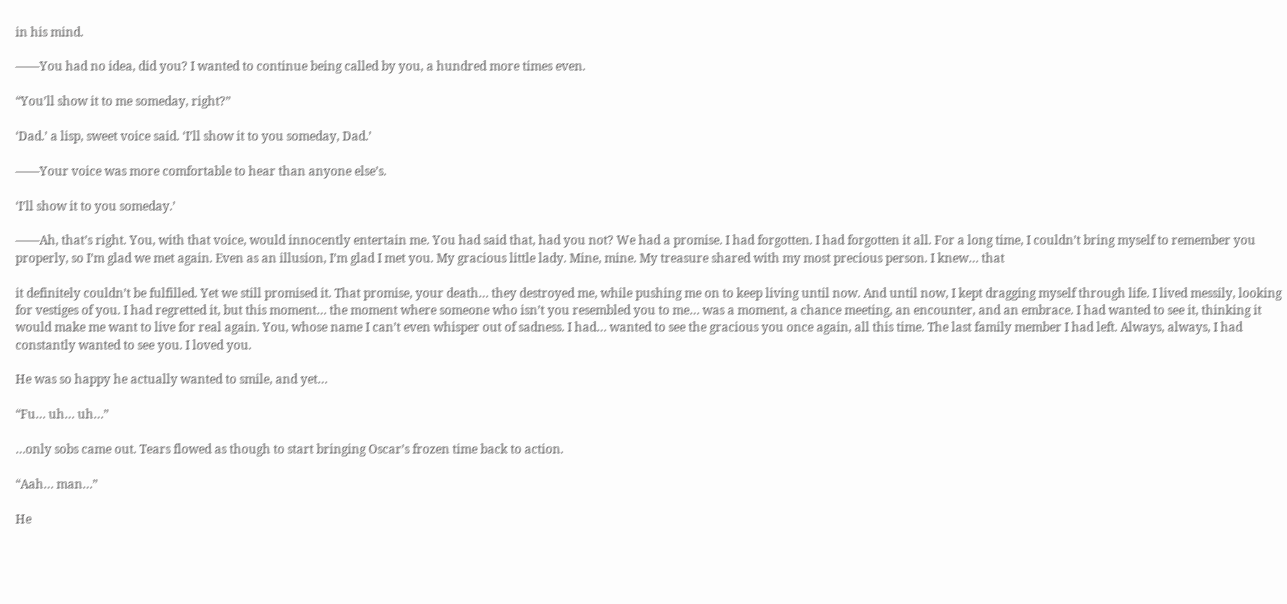in his mind.

――You had no idea, did you? I wanted to continue being called by you, a hundred more times even.

“You’ll show it to me someday, right?”

‘Dad.’ a lisp, sweet voice said. ‘I’ll show it to you someday, Dad.’

――Your voice was more comfortable to hear than anyone else’s.

‘I’ll show it to you someday.’

――Ah, that’s right. You, with that voice, would innocently entertain me. You had said that, had you not? We had a promise. I had forgotten. I had forgotten it all. For a long time, I couldn’t bring myself to remember you properly, so I’m glad we met again. Even as an illusion, I’m glad I met you. My gracious little lady. Mine, mine. My treasure shared with my most precious person. I knew… that

it definitely couldn’t be fulfilled. Yet we still promised it. That promise, your death… they destroyed me, while pushing me on to keep living until now. And until now, I kept dragging myself through life. I lived messily, looking for vestiges of you. I had regretted it, but this moment… the moment where someone who isn’t you resembled you to me… was a moment, a chance meeting, an encounter, and an embrace. I had wanted to see it, thinking it would make me want to live for real again. You, whose name I can’t even whisper out of sadness. I had… wanted to see the gracious you once again, all this time. The last family member I had left. Always, always, I had constantly wanted to see you. I loved you.

He was so happy he actually wanted to smile, and yet…

“Fu… uh… uh…”

…only sobs came out. Tears flowed as though to start bringing Oscar’s frozen time back to action.

“Aah… man…”

He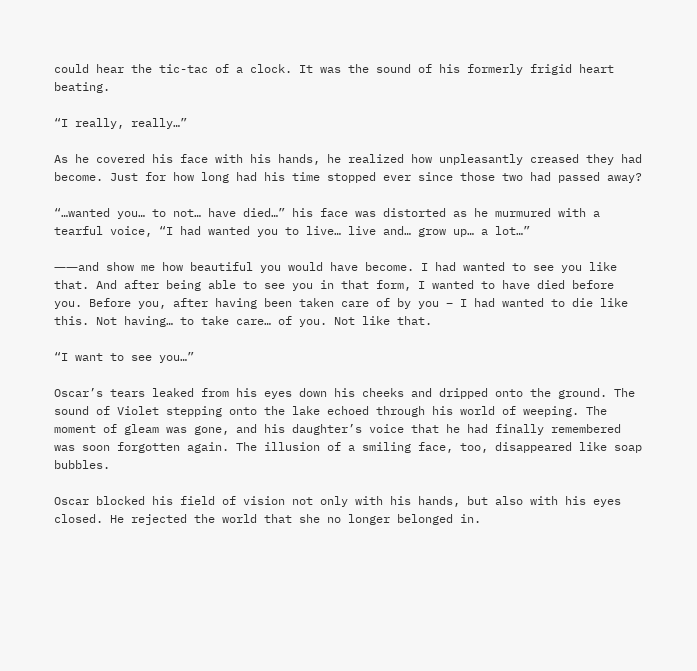could hear the tic-tac of a clock. It was the sound of his formerly frigid heart beating.

“I really, really…”

As he covered his face with his hands, he realized how unpleasantly creased they had become. Just for how long had his time stopped ever since those two had passed away?

“…wanted you… to not… have died…” his face was distorted as he murmured with a tearful voice, “I had wanted you to live… live and… grow up… a lot…”

――and show me how beautiful you would have become. I had wanted to see you like that. And after being able to see you in that form, I wanted to have died before you. Before you, after having been taken care of by you – I had wanted to die like this. Not having… to take care… of you. Not like that.

“I want to see you…”

Oscar’s tears leaked from his eyes down his cheeks and dripped onto the ground. The sound of Violet stepping onto the lake echoed through his world of weeping. The moment of gleam was gone, and his daughter’s voice that he had finally remembered was soon forgotten again. The illusion of a smiling face, too, disappeared like soap bubbles.

Oscar blocked his field of vision not only with his hands, but also with his eyes closed. He rejected the world that she no longer belonged in.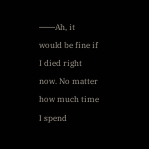――Ah, it would be fine if I died right now. No matter how much time I spend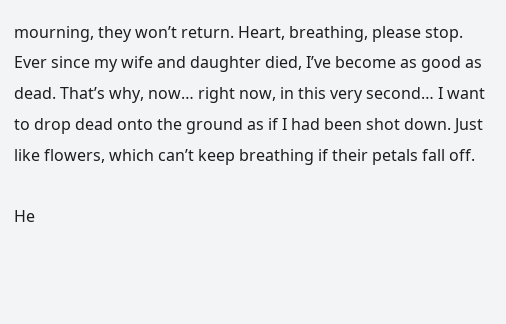mourning, they won’t return. Heart, breathing, please stop. Ever since my wife and daughter died, I’ve become as good as dead. That’s why, now… right now, in this very second… I want to drop dead onto the ground as if I had been shot down. Just like flowers, which can’t keep breathing if their petals fall off.

He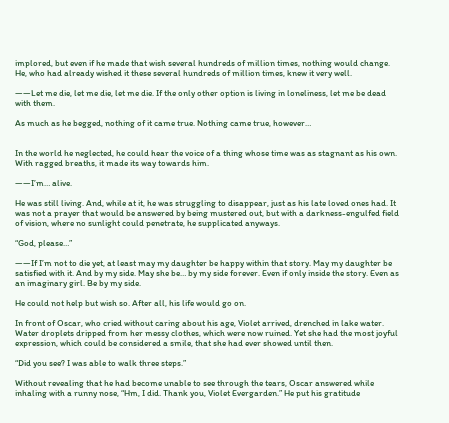implored, but even if he made that wish several hundreds of million times, nothing would change. He, who had already wished it these several hundreds of million times, knew it very well.

――Let me die, let me die, let me die. If the only other option is living in loneliness, let me be dead with them.

As much as he begged, nothing of it came true. Nothing came true, however…


In the world he neglected, he could hear the voice of a thing whose time was as stagnant as his own. With ragged breaths, it made its way towards him.

――I’m… alive.

He was still living. And, while at it, he was struggling to disappear, just as his late loved ones had. It was not a prayer that would be answered by being mustered out, but with a darkness-engulfed field of vision, where no sunlight could penetrate, he supplicated anyways.

“God, please…”

――If I’m not to die yet, at least may my daughter be happy within that story. May my daughter be satisfied with it. And by my side. May she be… by my side forever. Even if only inside the story. Even as an imaginary girl. Be by my side.

He could not help but wish so. After all, his life would go on.

In front of Oscar, who cried without caring about his age, Violet arrived, drenched in lake water. Water droplets dripped from her messy clothes, which were now ruined. Yet she had the most joyful expression, which could be considered a smile, that she had ever showed until then.

“Did you see? I was able to walk three steps.”

Without revealing that he had become unable to see through the tears, Oscar answered while inhaling with a runny nose, “Hm, I did. Thank you, Violet Evergarden.” He put his gratitude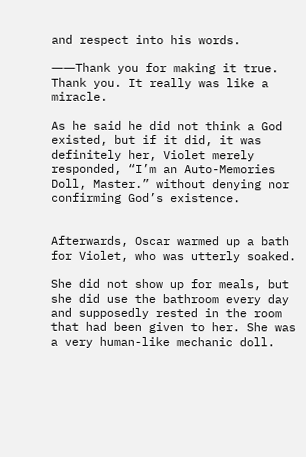and respect into his words.

――Thank you for making it true. Thank you. It really was like a miracle.

As he said he did not think a God existed, but if it did, it was definitely her, Violet merely responded, “I’m an Auto-Memories Doll, Master.” without denying nor confirming God’s existence.


Afterwards, Oscar warmed up a bath for Violet, who was utterly soaked.

She did not show up for meals, but she did use the bathroom every day and supposedly rested in the room that had been given to her. She was a very human-like mechanic doll.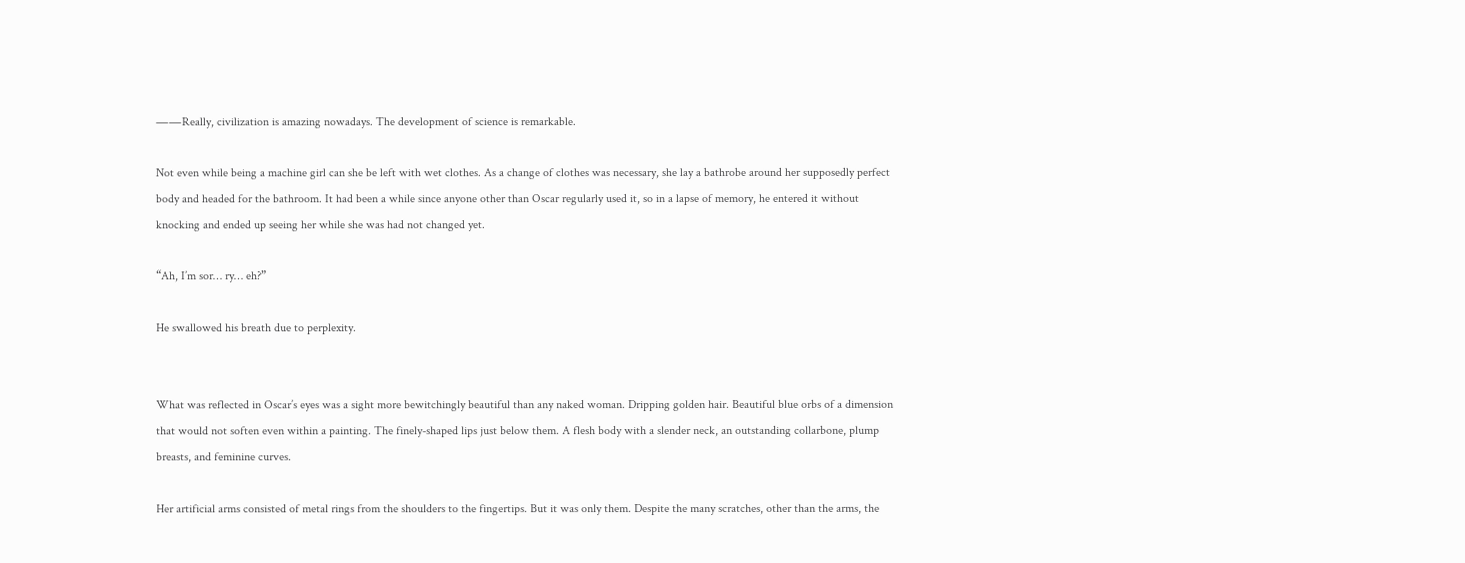――Really, civilization is amazing nowadays. The development of science is remarkable.

Not even while being a machine girl can she be left with wet clothes. As a change of clothes was necessary, she lay a bathrobe around her supposedly perfect body and headed for the bathroom. It had been a while since anyone other than Oscar regularly used it, so in a lapse of memory, he entered it without knocking and ended up seeing her while she was had not changed yet.

“Ah, I’m sor… ry… eh?”

He swallowed his breath due to perplexity.


What was reflected in Oscar’s eyes was a sight more bewitchingly beautiful than any naked woman. Dripping golden hair. Beautiful blue orbs of a dimension that would not soften even within a painting. The finely-shaped lips just below them. A flesh body with a slender neck, an outstanding collarbone, plump breasts, and feminine curves.

Her artificial arms consisted of metal rings from the shoulders to the fingertips. But it was only them. Despite the many scratches, other than the arms, the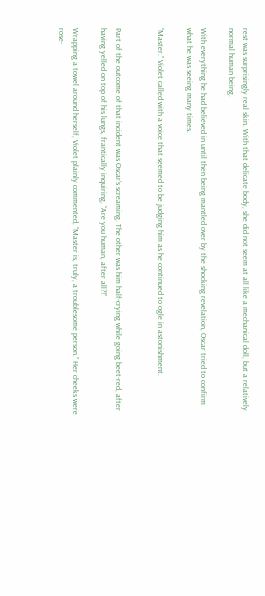rest was surprisingly real skin. With that delicate body, she did not seem at all like a mechanical doll, but a relatively normal human being.

With everything he had believed in until then being mantled over by the shocking revelation, Oscar tried to confirm what he was seeing many times.

“Master.” Violet called with a voice that seemed to be judging him as he continued to ogle in astonishment.


Part of the outcome of that incident was Oscar’s screaming. The other was him half-crying while going beet-red, after having yelled on top of his lungs, frantically inquiring, “Are you human, after all?!”

Wrapping a towel around herself, Violet plainly commented, “Master is, truly, a troublesome person.” Her cheeks were rose-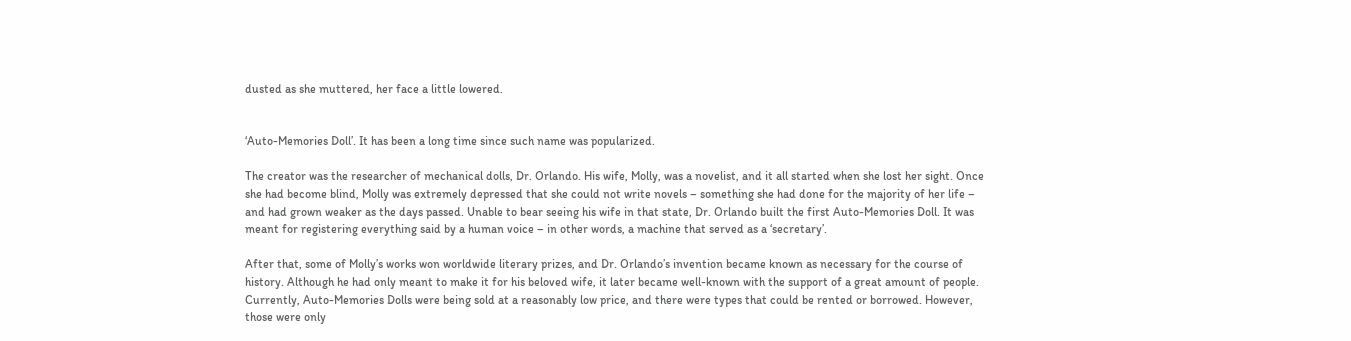dusted as she muttered, her face a little lowered.


‘Auto-Memories Doll’. It has been a long time since such name was popularized.

The creator was the researcher of mechanical dolls, Dr. Orlando. His wife, Molly, was a novelist, and it all started when she lost her sight. Once she had become blind, Molly was extremely depressed that she could not write novels – something she had done for the majority of her life – and had grown weaker as the days passed. Unable to bear seeing his wife in that state, Dr. Orlando built the first Auto-Memories Doll. It was meant for registering everything said by a human voice – in other words, a machine that served as a ‘secretary’.

After that, some of Molly’s works won worldwide literary prizes, and Dr. Orlando’s invention became known as necessary for the course of history. Although he had only meant to make it for his beloved wife, it later became well-known with the support of a great amount of people. Currently, Auto-Memories Dolls were being sold at a reasonably low price, and there were types that could be rented or borrowed. However, those were only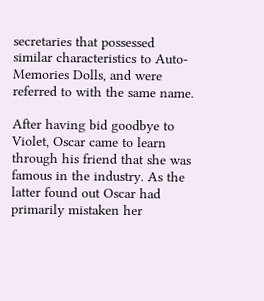secretaries that possessed similar characteristics to Auto-Memories Dolls, and were referred to with the same name.

After having bid goodbye to Violet, Oscar came to learn through his friend that she was famous in the industry. As the latter found out Oscar had primarily mistaken her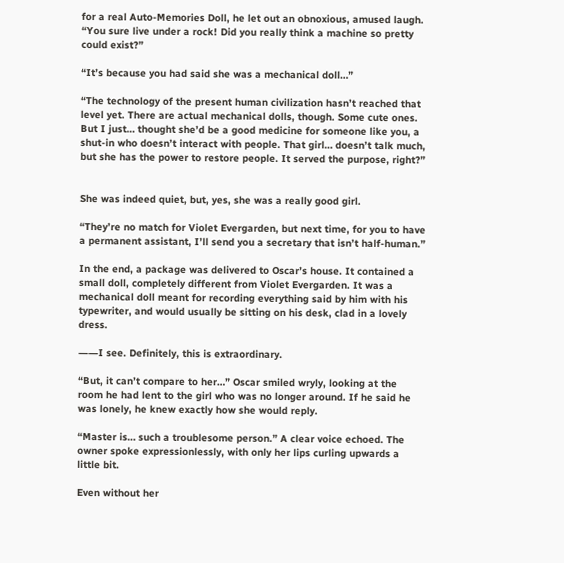for a real Auto-Memories Doll, he let out an obnoxious, amused laugh. “You sure live under a rock! Did you really think a machine so pretty could exist?”

“It’s because you had said she was a mechanical doll…”

“The technology of the present human civilization hasn’t reached that level yet. There are actual mechanical dolls, though. Some cute ones. But I just… thought she’d be a good medicine for someone like you, a shut-in who doesn’t interact with people. That girl… doesn’t talk much, but she has the power to restore people. It served the purpose, right?”


She was indeed quiet, but, yes, she was a really good girl.

“They’re no match for Violet Evergarden, but next time, for you to have a permanent assistant, I’ll send you a secretary that isn’t half-human.”

In the end, a package was delivered to Oscar’s house. It contained a small doll, completely different from Violet Evergarden. It was a mechanical doll meant for recording everything said by him with his typewriter, and would usually be sitting on his desk, clad in a lovely dress.

――I see. Definitely, this is extraordinary.

“But, it can’t compare to her…” Oscar smiled wryly, looking at the room he had lent to the girl who was no longer around. If he said he was lonely, he knew exactly how she would reply.

“Master is… such a troublesome person.” A clear voice echoed. The owner spoke expressionlessly, with only her lips curling upwards a little bit.

Even without her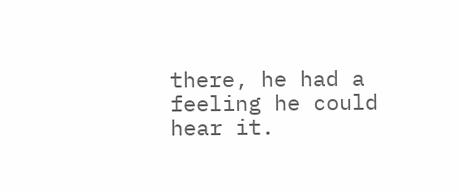there, he had a feeling he could hear it.